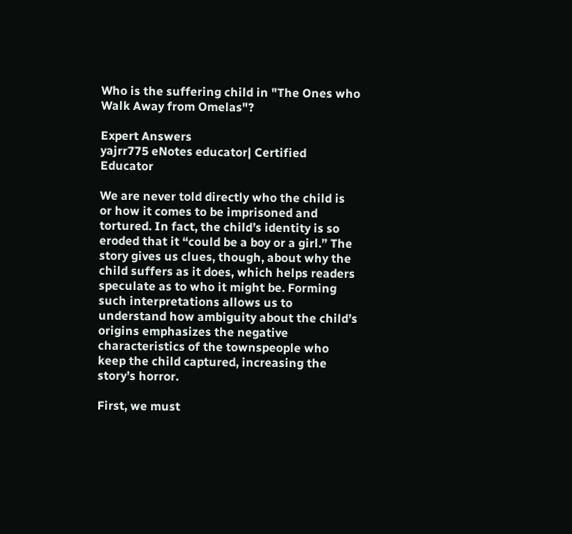Who is the suffering child in "The Ones who Walk Away from Omelas"?

Expert Answers
yajrr775 eNotes educator| Certified Educator

We are never told directly who the child is or how it comes to be imprisoned and tortured. In fact, the child’s identity is so eroded that it “could be a boy or a girl.” The story gives us clues, though, about why the child suffers as it does, which helps readers speculate as to who it might be. Forming such interpretations allows us to understand how ambiguity about the child’s origins emphasizes the negative characteristics of the townspeople who keep the child captured, increasing the story’s horror.

First, we must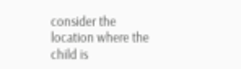consider the location where the child is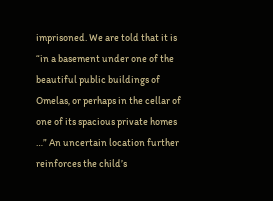imprisoned. We are told that it is “in a basement under one of the beautiful public buildings of Omelas, or perhaps in the cellar of one of its spacious private homes …” An uncertain location further reinforces the child’s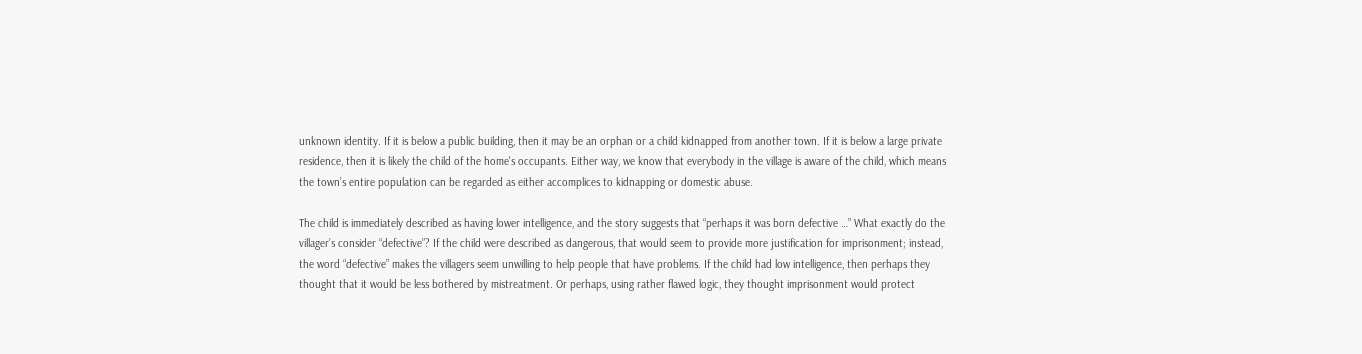unknown identity. If it is below a public building, then it may be an orphan or a child kidnapped from another town. If it is below a large private residence, then it is likely the child of the home's occupants. Either way, we know that everybody in the village is aware of the child, which means the town’s entire population can be regarded as either accomplices to kidnapping or domestic abuse.

The child is immediately described as having lower intelligence, and the story suggests that “perhaps it was born defective …” What exactly do the villager’s consider “defective”? If the child were described as dangerous, that would seem to provide more justification for imprisonment; instead, the word “defective” makes the villagers seem unwilling to help people that have problems. If the child had low intelligence, then perhaps they thought that it would be less bothered by mistreatment. Or perhaps, using rather flawed logic, they thought imprisonment would protect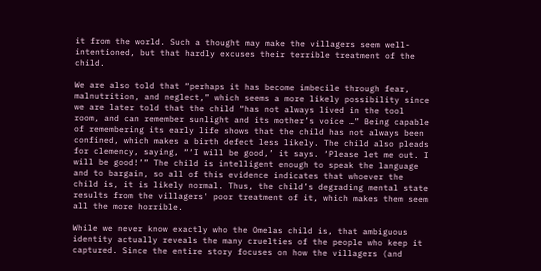it from the world. Such a thought may make the villagers seem well-intentioned, but that hardly excuses their terrible treatment of the child.

We are also told that “perhaps it has become imbecile through fear, malnutrition, and neglect,” which seems a more likely possibility since we are later told that the child “has not always lived in the tool room, and can remember sunlight and its mother’s voice …” Being capable of remembering its early life shows that the child has not always been confined, which makes a birth defect less likely. The child also pleads for clemency, saying, “‘I will be good,’ it says. ‘Please let me out. I will be good!’” The child is intelligent enough to speak the language and to bargain, so all of this evidence indicates that whoever the child is, it is likely normal. Thus, the child’s degrading mental state results from the villagers' poor treatment of it, which makes them seem all the more horrible.

While we never know exactly who the Omelas child is, that ambiguous identity actually reveals the many cruelties of the people who keep it captured. Since the entire story focuses on how the villagers (and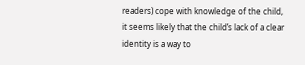readers) cope with knowledge of the child, it seems likely that the child’s lack of a clear identity is a way to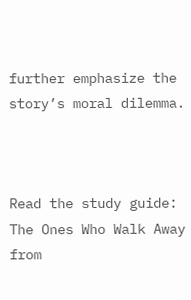further emphasize the story’s moral dilemma.



Read the study guide:
The Ones Who Walk Away from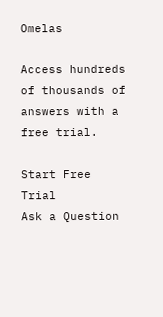Omelas

Access hundreds of thousands of answers with a free trial.

Start Free Trial
Ask a Question